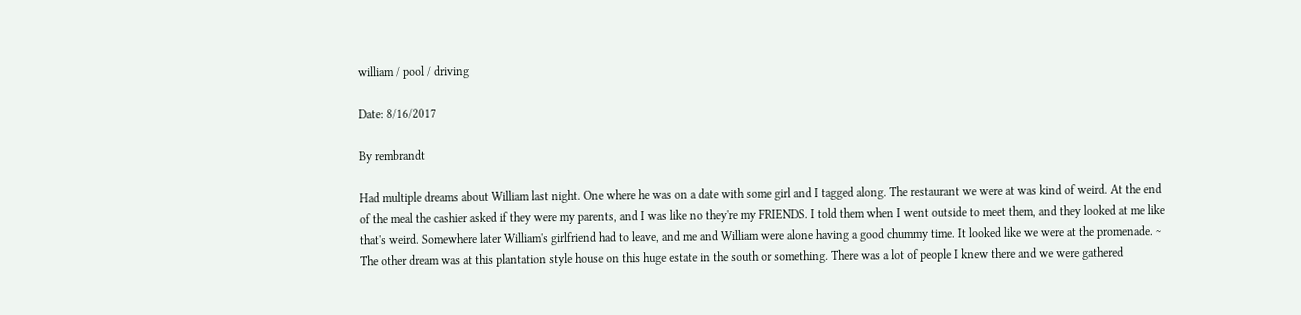william / pool / driving

Date: 8/16/2017

By rembrandt

Had multiple dreams about William last night. One where he was on a date with some girl and I tagged along. The restaurant we were at was kind of weird. At the end of the meal the cashier asked if they were my parents, and I was like no they're my FRIENDS. I told them when I went outside to meet them, and they looked at me like that's weird. Somewhere later William's girlfriend had to leave, and me and William were alone having a good chummy time. It looked like we were at the promenade. ~ The other dream was at this plantation style house on this huge estate in the south or something. There was a lot of people I knew there and we were gathered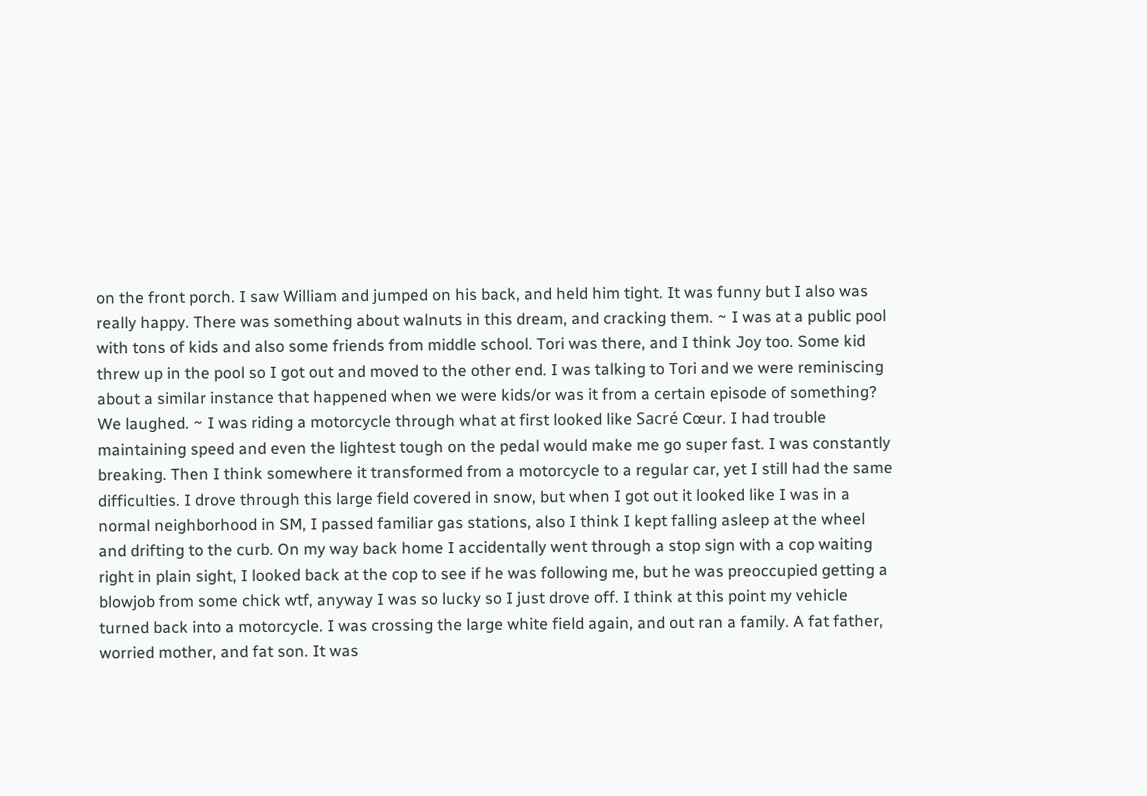on the front porch. I saw William and jumped on his back, and held him tight. It was funny but I also was really happy. There was something about walnuts in this dream, and cracking them. ~ I was at a public pool with tons of kids and also some friends from middle school. Tori was there, and I think Joy too. Some kid threw up in the pool so I got out and moved to the other end. I was talking to Tori and we were reminiscing about a similar instance that happened when we were kids/or was it from a certain episode of something? We laughed. ~ I was riding a motorcycle through what at first looked like Sacré Cœur. I had trouble maintaining speed and even the lightest tough on the pedal would make me go super fast. I was constantly breaking. Then I think somewhere it transformed from a motorcycle to a regular car, yet I still had the same difficulties. I drove through this large field covered in snow, but when I got out it looked like I was in a normal neighborhood in SM, I passed familiar gas stations, also I think I kept falling asleep at the wheel and drifting to the curb. On my way back home I accidentally went through a stop sign with a cop waiting right in plain sight, I looked back at the cop to see if he was following me, but he was preoccupied getting a blowjob from some chick wtf, anyway I was so lucky so I just drove off. I think at this point my vehicle turned back into a motorcycle. I was crossing the large white field again, and out ran a family. A fat father, worried mother, and fat son. It was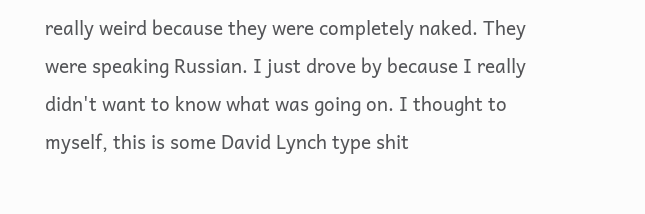really weird because they were completely naked. They were speaking Russian. I just drove by because I really didn't want to know what was going on. I thought to myself, this is some David Lynch type shit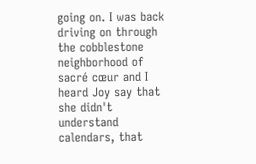going on. I was back driving on through the cobblestone neighborhood of sacré cœur and I heard Joy say that she didn't understand calendars, that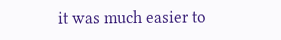it was much easier to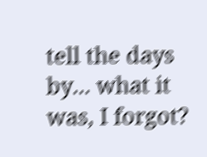tell the days by... what it was, I forgot?